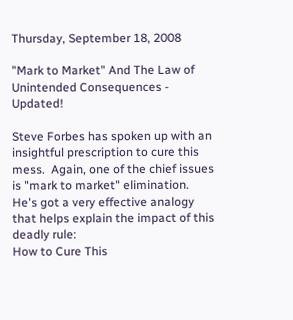Thursday, September 18, 2008

"Mark to Market" And The Law of Unintended Consequences - Updated!

Steve Forbes has spoken up with an insightful prescription to cure this mess.  Again, one of the chief issues is "mark to market" elimination.  He's got a very effective analogy that helps explain the impact of this deadly rule:
How to Cure This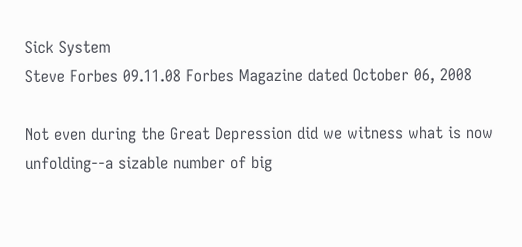Sick System
Steve Forbes 09.11.08 Forbes Magazine dated October 06, 2008

Not even during the Great Depression did we witness what is now unfolding--a sizable number of big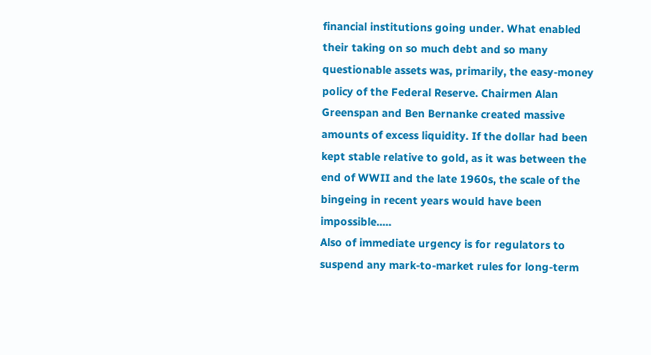financial institutions going under. What enabled their taking on so much debt and so many questionable assets was, primarily, the easy-money policy of the Federal Reserve. Chairmen Alan Greenspan and Ben Bernanke created massive amounts of excess liquidity. If the dollar had been kept stable relative to gold, as it was between the end of WWII and the late 1960s, the scale of the bingeing in recent years would have been impossible.....
Also of immediate urgency is for regulators to suspend any mark-to-market rules for long-term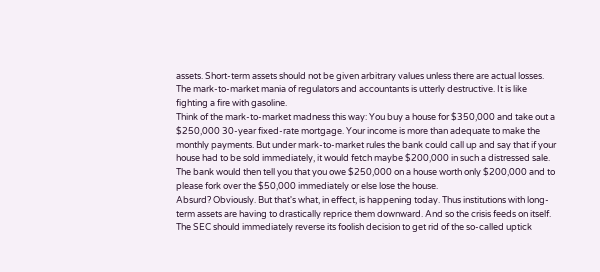assets. Short-term assets should not be given arbitrary values unless there are actual losses. The mark-to-market mania of regulators and accountants is utterly destructive. It is like fighting a fire with gasoline.
Think of the mark-to-market madness this way: You buy a house for $350,000 and take out a $250,000 30-year fixed-rate mortgage. Your income is more than adequate to make the monthly payments. But under mark-to-market rules the bank could call up and say that if your house had to be sold immediately, it would fetch maybe $200,000 in such a distressed sale. The bank would then tell you that you owe $250,000 on a house worth only $200,000 and to please fork over the $50,000 immediately or else lose the house.
Absurd? Obviously. But that's what, in effect, is happening today. Thus institutions with long-term assets are having to drastically reprice them downward. And so the crisis feeds on itself.
The SEC should immediately reverse its foolish decision to get rid of the so-called uptick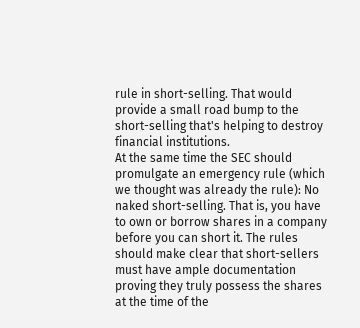rule in short-selling. That would provide a small road bump to the short-selling that's helping to destroy financial institutions.
At the same time the SEC should promulgate an emergency rule (which we thought was already the rule): No naked short-selling. That is, you have to own or borrow shares in a company before you can short it. The rules should make clear that short-sellers must have ample documentation proving they truly possess the shares at the time of the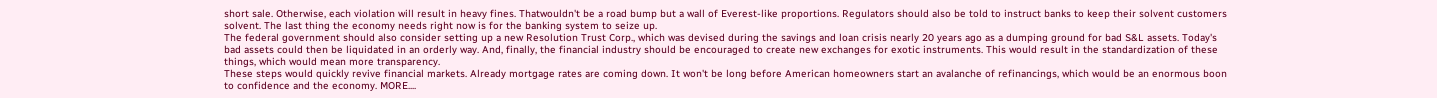short sale. Otherwise, each violation will result in heavy fines. Thatwouldn't be a road bump but a wall of Everest-like proportions. Regulators should also be told to instruct banks to keep their solvent customers solvent. The last thing the economy needs right now is for the banking system to seize up.
The federal government should also consider setting up a new Resolution Trust Corp., which was devised during the savings and loan crisis nearly 20 years ago as a dumping ground for bad S&L assets. Today's bad assets could then be liquidated in an orderly way. And, finally, the financial industry should be encouraged to create new exchanges for exotic instruments. This would result in the standardization of these things, which would mean more transparency.
These steps would quickly revive financial markets. Already mortgage rates are coming down. It won't be long before American homeowners start an avalanche of refinancings, which would be an enormous boon to confidence and the economy. MORE....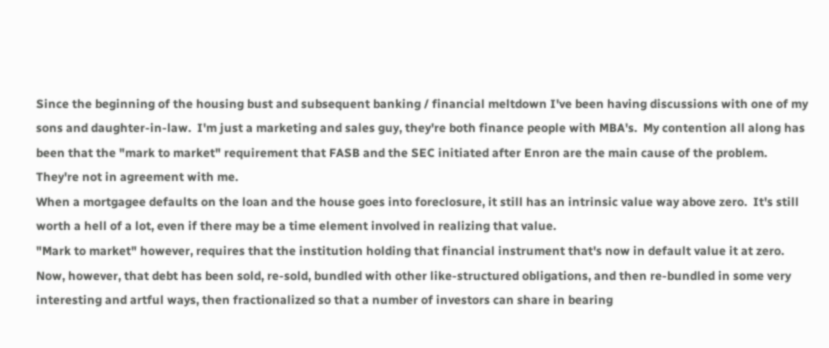Since the beginning of the housing bust and subsequent banking / financial meltdown I've been having discussions with one of my sons and daughter-in-law.  I'm just a marketing and sales guy, they're both finance people with MBA's.  My contention all along has been that the "mark to market" requirement that FASB and the SEC initiated after Enron are the main cause of the problem.  They're not in agreement with me.
When a mortgagee defaults on the loan and the house goes into foreclosure, it still has an intrinsic value way above zero.  It's still worth a hell of a lot, even if there may be a time element involved in realizing that value.
"Mark to market" however, requires that the institution holding that financial instrument that's now in default value it at zero.  Now, however, that debt has been sold, re-sold, bundled with other like-structured obligations, and then re-bundled in some very interesting and artful ways, then fractionalized so that a number of investors can share in bearing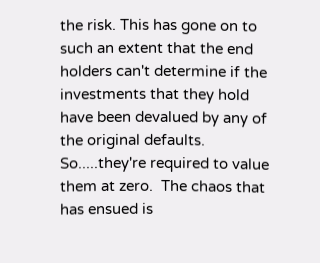the risk. This has gone on to such an extent that the end holders can't determine if the investments that they hold have been devalued by any of the original defaults.  So.....they're required to value them at zero.  The chaos that has ensued is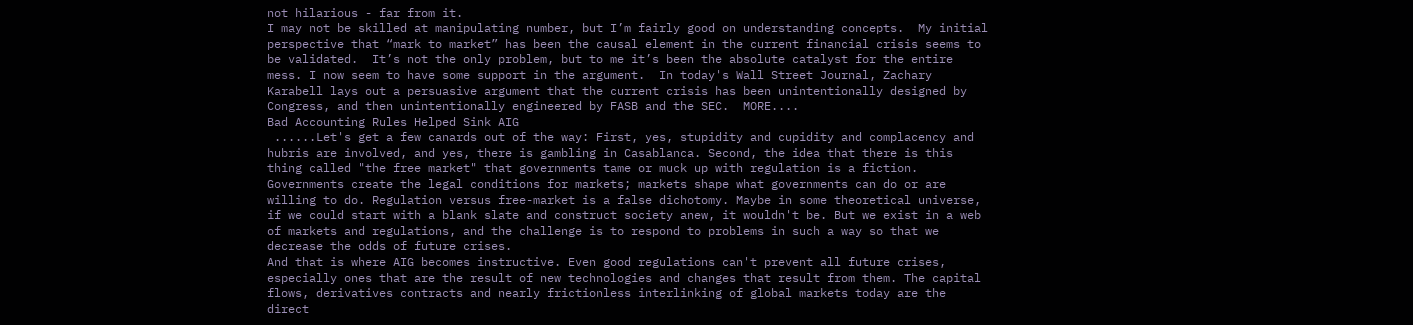not hilarious - far from it.
I may not be skilled at manipulating number, but I’m fairly good on understanding concepts.  My initial perspective that “mark to market” has been the causal element in the current financial crisis seems to be validated.  It’s not the only problem, but to me it’s been the absolute catalyst for the entire mess. I now seem to have some support in the argument.  In today's Wall Street Journal, Zachary Karabell lays out a persuasive argument that the current crisis has been unintentionally designed by Congress, and then unintentionally engineered by FASB and the SEC.  MORE....
Bad Accounting Rules Helped Sink AIG
 ......Let's get a few canards out of the way: First, yes, stupidity and cupidity and complacency and hubris are involved, and yes, there is gambling in Casablanca. Second, the idea that there is this thing called "the free market" that governments tame or muck up with regulation is a fiction. Governments create the legal conditions for markets; markets shape what governments can do or are willing to do. Regulation versus free-market is a false dichotomy. Maybe in some theoretical universe, if we could start with a blank slate and construct society anew, it wouldn't be. But we exist in a web of markets and regulations, and the challenge is to respond to problems in such a way so that we decrease the odds of future crises.
And that is where AIG becomes instructive. Even good regulations can't prevent all future crises, especially ones that are the result of new technologies and changes that result from them. The capital flows, derivatives contracts and nearly frictionless interlinking of global markets today are the direct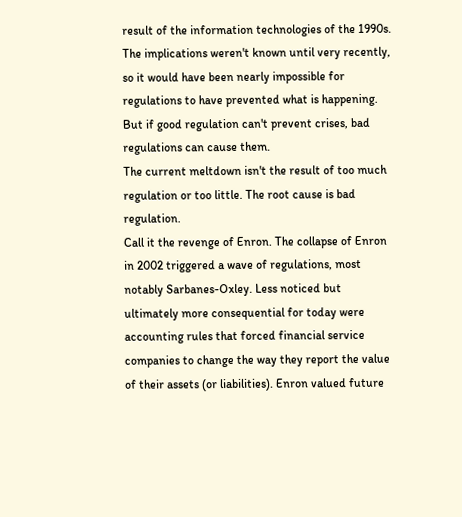result of the information technologies of the 1990s. The implications weren't known until very recently, so it would have been nearly impossible for regulations to have prevented what is happening. But if good regulation can't prevent crises, bad regulations can cause them.
The current meltdown isn't the result of too much regulation or too little. The root cause is bad regulation.
Call it the revenge of Enron. The collapse of Enron in 2002 triggered a wave of regulations, most notably Sarbanes-Oxley. Less noticed but ultimately more consequential for today were accounting rules that forced financial service companies to change the way they report the value of their assets (or liabilities). Enron valued future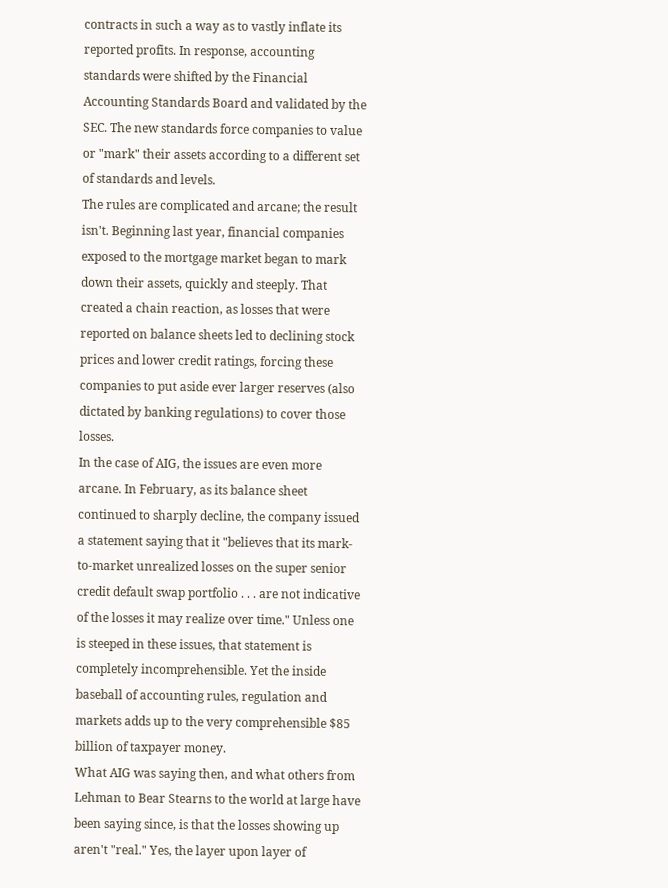contracts in such a way as to vastly inflate its reported profits. In response, accounting standards were shifted by the Financial Accounting Standards Board and validated by the SEC. The new standards force companies to value or "mark" their assets according to a different set of standards and levels.
The rules are complicated and arcane; the result isn't. Beginning last year, financial companies exposed to the mortgage market began to mark down their assets, quickly and steeply. That created a chain reaction, as losses that were reported on balance sheets led to declining stock prices and lower credit ratings, forcing these companies to put aside ever larger reserves (also dictated by banking regulations) to cover those losses.
In the case of AIG, the issues are even more arcane. In February, as its balance sheet continued to sharply decline, the company issued a statement saying that it "believes that its mark-to-market unrealized losses on the super senior credit default swap portfolio . . . are not indicative of the losses it may realize over time." Unless one is steeped in these issues, that statement is completely incomprehensible. Yet the inside baseball of accounting rules, regulation and markets adds up to the very comprehensible $85 billion of taxpayer money.
What AIG was saying then, and what others from Lehman to Bear Stearns to the world at large have been saying since, is that the losses showing up aren't "real." Yes, the layer upon layer of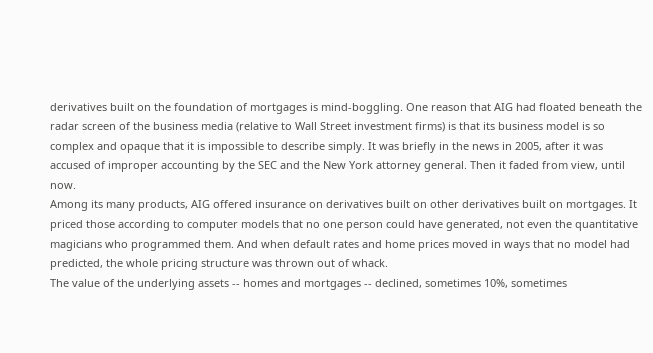derivatives built on the foundation of mortgages is mind-boggling. One reason that AIG had floated beneath the radar screen of the business media (relative to Wall Street investment firms) is that its business model is so complex and opaque that it is impossible to describe simply. It was briefly in the news in 2005, after it was accused of improper accounting by the SEC and the New York attorney general. Then it faded from view, until now.
Among its many products, AIG offered insurance on derivatives built on other derivatives built on mortgages. It priced those according to computer models that no one person could have generated, not even the quantitative magicians who programmed them. And when default rates and home prices moved in ways that no model had predicted, the whole pricing structure was thrown out of whack.
The value of the underlying assets -- homes and mortgages -- declined, sometimes 10%, sometimes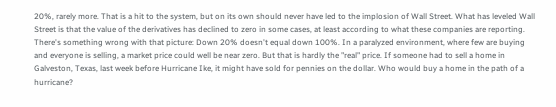20%, rarely more. That is a hit to the system, but on its own should never have led to the implosion of Wall Street. What has leveled Wall Street is that the value of the derivatives has declined to zero in some cases, at least according to what these companies are reporting.
There's something wrong with that picture: Down 20% doesn't equal down 100%. In a paralyzed environment, where few are buying and everyone is selling, a market price could well be near zero. But that is hardly the "real" price. If someone had to sell a home in Galveston, Texas, last week before Hurricane Ike, it might have sold for pennies on the dollar. Who would buy a home in the path of a hurricane?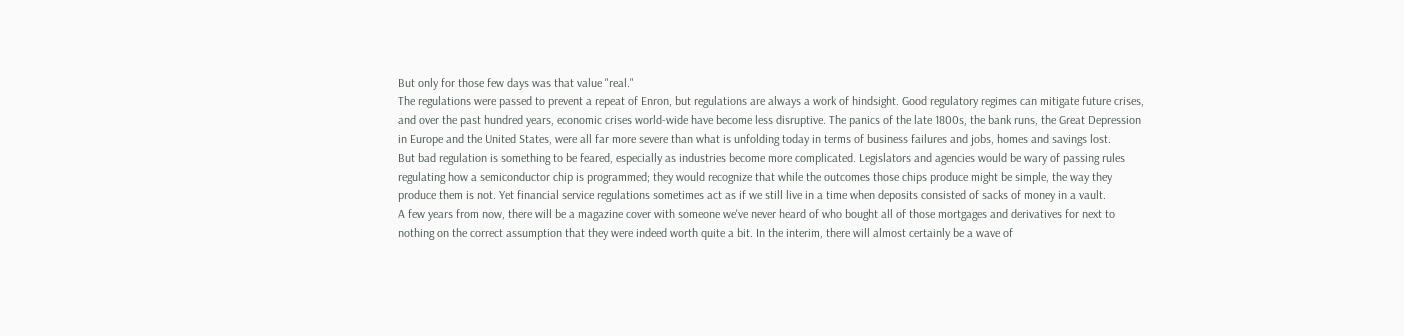But only for those few days was that value "real."
The regulations were passed to prevent a repeat of Enron, but regulations are always a work of hindsight. Good regulatory regimes can mitigate future crises, and over the past hundred years, economic crises world-wide have become less disruptive. The panics of the late 1800s, the bank runs, the Great Depression in Europe and the United States, were all far more severe than what is unfolding today in terms of business failures and jobs, homes and savings lost.
But bad regulation is something to be feared, especially as industries become more complicated. Legislators and agencies would be wary of passing rules regulating how a semiconductor chip is programmed; they would recognize that while the outcomes those chips produce might be simple, the way they produce them is not. Yet financial service regulations sometimes act as if we still live in a time when deposits consisted of sacks of money in a vault.
A few years from now, there will be a magazine cover with someone we've never heard of who bought all of those mortgages and derivatives for next to nothing on the correct assumption that they were indeed worth quite a bit. In the interim, there will almost certainly be a wave of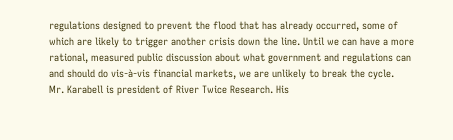regulations designed to prevent the flood that has already occurred, some of which are likely to trigger another crisis down the line. Until we can have a more rational, measured public discussion about what government and regulations can and should do vis-à-vis financial markets, we are unlikely to break the cycle.
Mr. Karabell is president of River Twice Research. His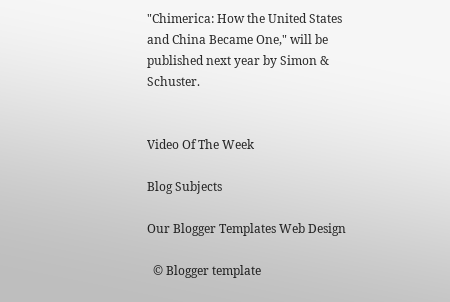"Chimerica: How the United States and China Became One," will be published next year by Simon & Schuster.


Video Of The Week

Blog Subjects

Our Blogger Templates Web Design

  © Blogger template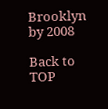Brooklyn by 2008

Back to TOP